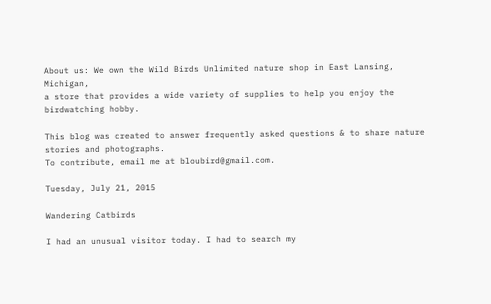About us: We own the Wild Birds Unlimited nature shop in East Lansing, Michigan,
a store that provides a wide variety of supplies to help you enjoy the birdwatching hobby.

This blog was created to answer frequently asked questions & to share nature stories and photographs.
To contribute, email me at bloubird@gmail.com.

Tuesday, July 21, 2015

Wandering Catbirds

I had an unusual visitor today. I had to search my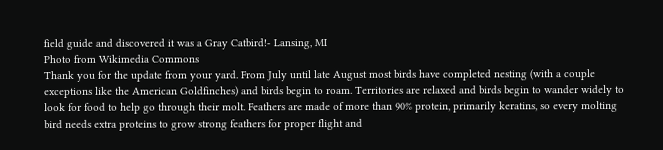field guide and discovered it was a Gray Catbird!- Lansing, MI
Photo from Wikimedia Commons
Thank you for the update from your yard. From July until late August most birds have completed nesting (with a couple exceptions like the American Goldfinches) and birds begin to roam. Territories are relaxed and birds begin to wander widely to look for food to help go through their molt. Feathers are made of more than 90% protein, primarily keratins, so every molting bird needs extra proteins to grow strong feathers for proper flight and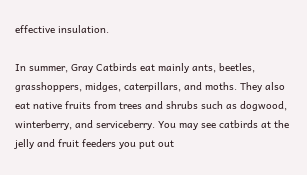effective insulation.

In summer, Gray Catbirds eat mainly ants, beetles, grasshoppers, midges, caterpillars, and moths. They also eat native fruits from trees and shrubs such as dogwood, winterberry, and serviceberry. You may see catbirds at the jelly and fruit feeders you put out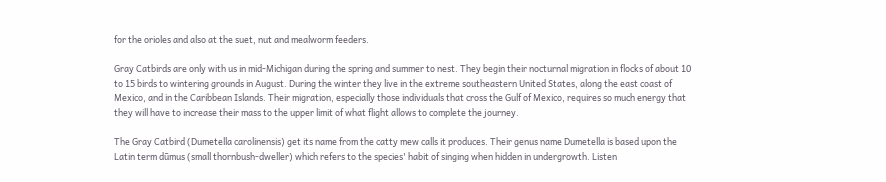for the orioles and also at the suet, nut and mealworm feeders.

Gray Catbirds are only with us in mid-Michigan during the spring and summer to nest. They begin their nocturnal migration in flocks of about 10 to 15 birds to wintering grounds in August. During the winter they live in the extreme southeastern United States, along the east coast of Mexico, and in the Caribbean Islands. Their migration, especially those individuals that cross the Gulf of Mexico, requires so much energy that they will have to increase their mass to the upper limit of what flight allows to complete the journey.

The Gray Catbird (Dumetella carolinensis) get its name from the catty mew calls it produces. Their genus name Dumetella is based upon the Latin term dūmus (small thornbush-dweller) which refers to the species' habit of singing when hidden in undergrowth. Listen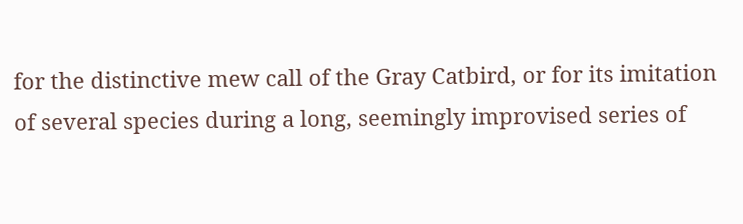for the distinctive mew call of the Gray Catbird, or for its imitation of several species during a long, seemingly improvised series of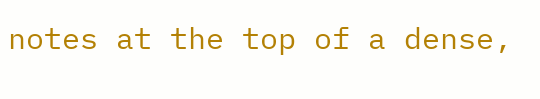notes at the top of a dense,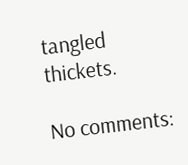tangled thickets.

No comments: